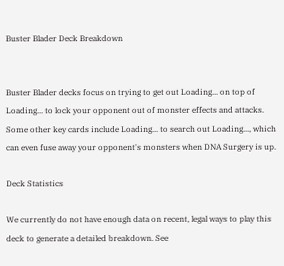Buster Blader Deck Breakdown


Buster Blader decks focus on trying to get out Loading... on top of Loading... to lock your opponent out of monster effects and attacks. Some other key cards include Loading... to search out Loading..., which can even fuse away your opponent's monsters when DNA Surgery is up.

Deck Statistics

We currently do not have enough data on recent, legal ways to play this deck to generate a detailed breakdown. See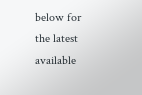below for the latest available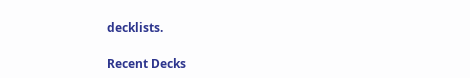decklists.

Recent Decks